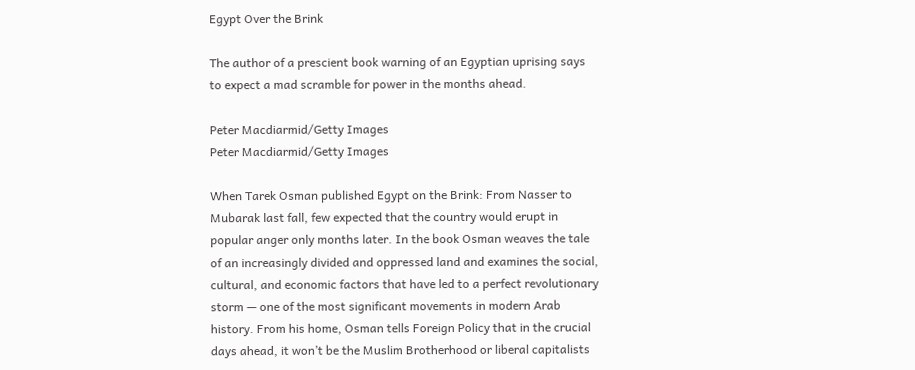Egypt Over the Brink

The author of a prescient book warning of an Egyptian uprising says to expect a mad scramble for power in the months ahead.

Peter Macdiarmid/Getty Images
Peter Macdiarmid/Getty Images

When Tarek Osman published Egypt on the Brink: From Nasser to Mubarak last fall, few expected that the country would erupt in popular anger only months later. In the book Osman weaves the tale of an increasingly divided and oppressed land and examines the social, cultural, and economic factors that have led to a perfect revolutionary storm — one of the most significant movements in modern Arab history. From his home, Osman tells Foreign Policy that in the crucial days ahead, it won’t be the Muslim Brotherhood or liberal capitalists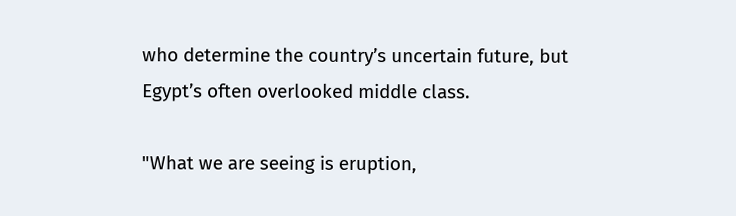who determine the country’s uncertain future, but Egypt’s often overlooked middle class.

"What we are seeing is eruption,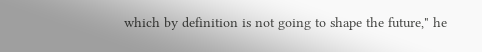which by definition is not going to shape the future," he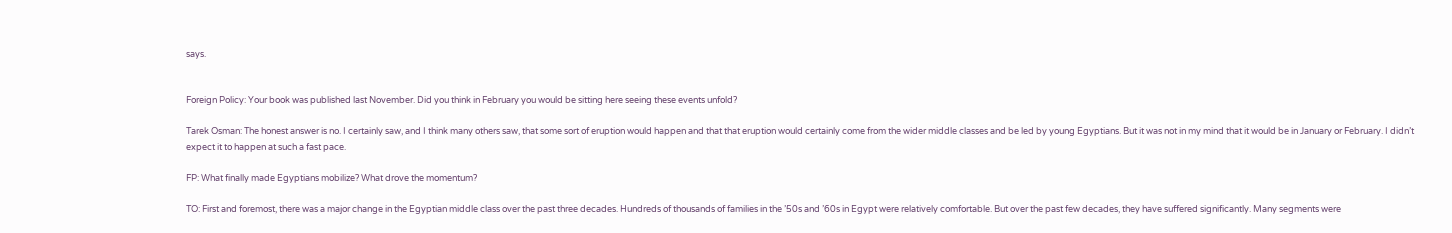says.


Foreign Policy: Your book was published last November. Did you think in February you would be sitting here seeing these events unfold?

Tarek Osman: The honest answer is no. I certainly saw, and I think many others saw, that some sort of eruption would happen and that that eruption would certainly come from the wider middle classes and be led by young Egyptians. But it was not in my mind that it would be in January or February. I didn’t expect it to happen at such a fast pace.

FP: What finally made Egyptians mobilize? What drove the momentum?

TO: First and foremost, there was a major change in the Egyptian middle class over the past three decades. Hundreds of thousands of families in the ’50s and ’60s in Egypt were relatively comfortable. But over the past few decades, they have suffered significantly. Many segments were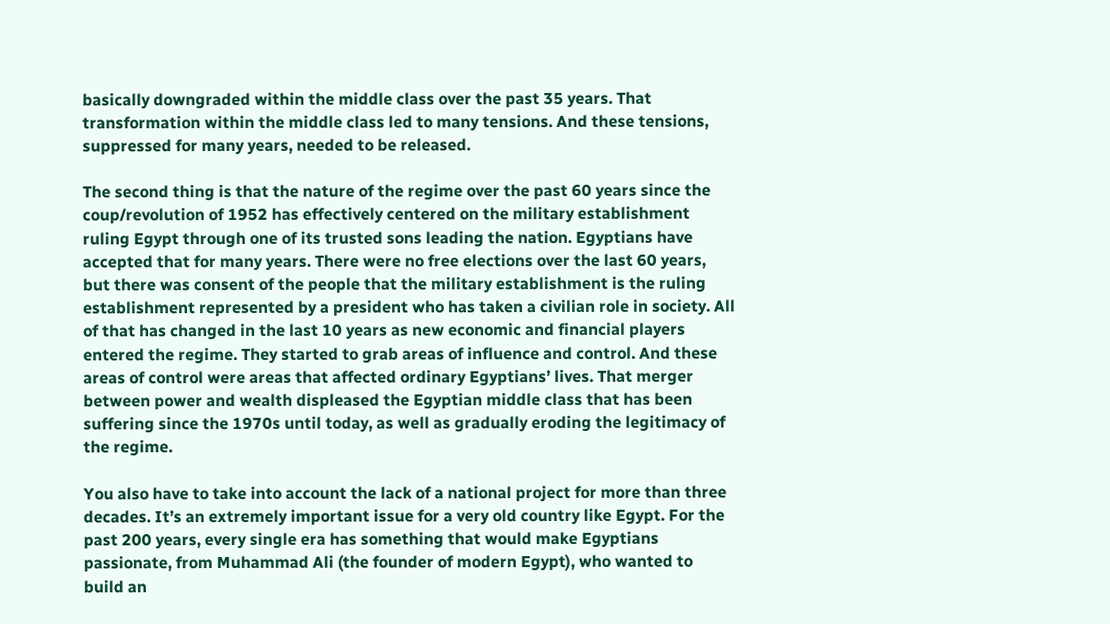basically downgraded within the middle class over the past 35 years. That transformation within the middle class led to many tensions. And these tensions, suppressed for many years, needed to be released.

The second thing is that the nature of the regime over the past 60 years since the coup/revolution of 1952 has effectively centered on the military establishment ruling Egypt through one of its trusted sons leading the nation. Egyptians have accepted that for many years. There were no free elections over the last 60 years, but there was consent of the people that the military establishment is the ruling establishment represented by a president who has taken a civilian role in society. All of that has changed in the last 10 years as new economic and financial players entered the regime. They started to grab areas of influence and control. And these areas of control were areas that affected ordinary Egyptians’ lives. That merger between power and wealth displeased the Egyptian middle class that has been suffering since the 1970s until today, as well as gradually eroding the legitimacy of the regime.

You also have to take into account the lack of a national project for more than three decades. It’s an extremely important issue for a very old country like Egypt. For the past 200 years, every single era has something that would make Egyptians passionate, from Muhammad Ali (the founder of modern Egypt), who wanted to build an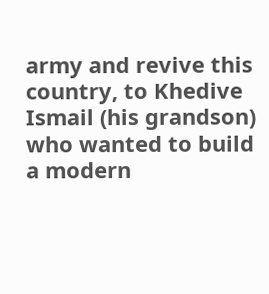army and revive this country, to Khedive Ismail (his grandson) who wanted to build a modern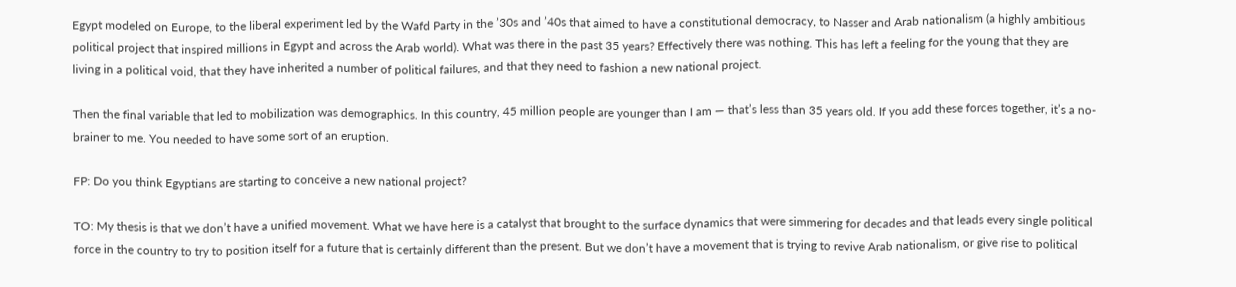Egypt modeled on Europe, to the liberal experiment led by the Wafd Party in the ’30s and ’40s that aimed to have a constitutional democracy, to Nasser and Arab nationalism (a highly ambitious political project that inspired millions in Egypt and across the Arab world). What was there in the past 35 years? Effectively there was nothing. This has left a feeling for the young that they are living in a political void, that they have inherited a number of political failures, and that they need to fashion a new national project.

Then the final variable that led to mobilization was demographics. In this country, 45 million people are younger than I am — that’s less than 35 years old. If you add these forces together, it’s a no-brainer to me. You needed to have some sort of an eruption.

FP: Do you think Egyptians are starting to conceive a new national project?

TO: My thesis is that we don’t have a unified movement. What we have here is a catalyst that brought to the surface dynamics that were simmering for decades and that leads every single political force in the country to try to position itself for a future that is certainly different than the present. But we don’t have a movement that is trying to revive Arab nationalism, or give rise to political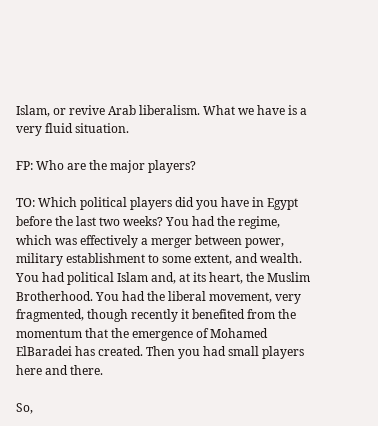Islam, or revive Arab liberalism. What we have is a very fluid situation.

FP: Who are the major players?

TO: Which political players did you have in Egypt before the last two weeks? You had the regime, which was effectively a merger between power, military establishment to some extent, and wealth. You had political Islam and, at its heart, the Muslim Brotherhood. You had the liberal movement, very fragmented, though recently it benefited from the momentum that the emergence of Mohamed ElBaradei has created. Then you had small players here and there.

So,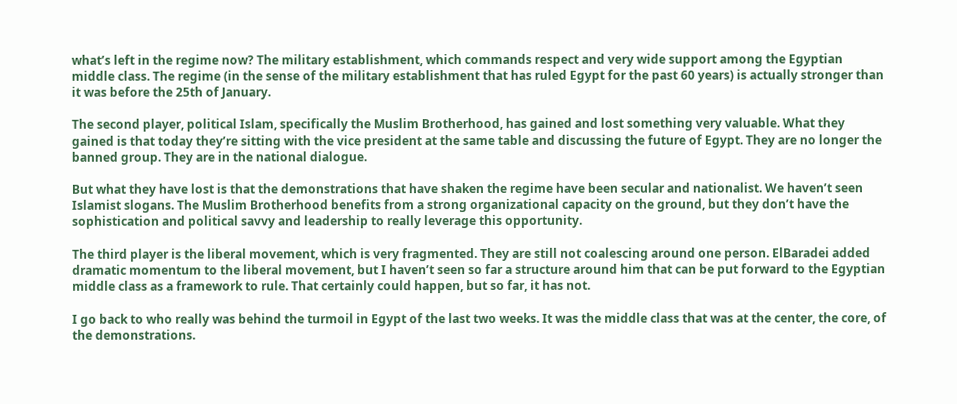what’s left in the regime now? The military establishment, which commands respect and very wide support among the Egyptian middle class. The regime (in the sense of the military establishment that has ruled Egypt for the past 60 years) is actually stronger than it was before the 25th of January.

The second player, political Islam, specifically the Muslim Brotherhood, has gained and lost something very valuable. What they gained is that today they’re sitting with the vice president at the same table and discussing the future of Egypt. They are no longer the banned group. They are in the national dialogue.

But what they have lost is that the demonstrations that have shaken the regime have been secular and nationalist. We haven’t seen Islamist slogans. The Muslim Brotherhood benefits from a strong organizational capacity on the ground, but they don’t have the sophistication and political savvy and leadership to really leverage this opportunity.

The third player is the liberal movement, which is very fragmented. They are still not coalescing around one person. ElBaradei added dramatic momentum to the liberal movement, but I haven’t seen so far a structure around him that can be put forward to the Egyptian middle class as a framework to rule. That certainly could happen, but so far, it has not.

I go back to who really was behind the turmoil in Egypt of the last two weeks. It was the middle class that was at the center, the core, of the demonstrations.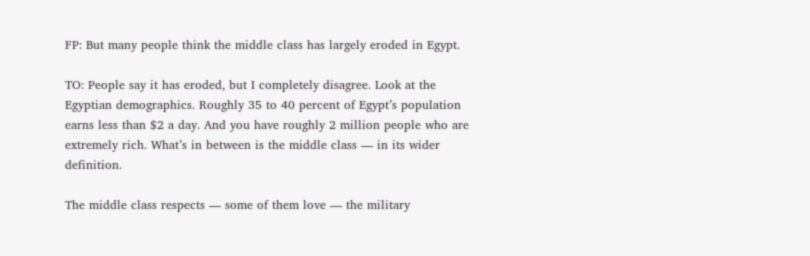FP: But many people think the middle class has largely eroded in Egypt.

TO: People say it has eroded, but I completely disagree. Look at the Egyptian demographics. Roughly 35 to 40 percent of Egypt’s population earns less than $2 a day. And you have roughly 2 million people who are extremely rich. What’s in between is the middle class — in its wider definition.

The middle class respects — some of them love — the military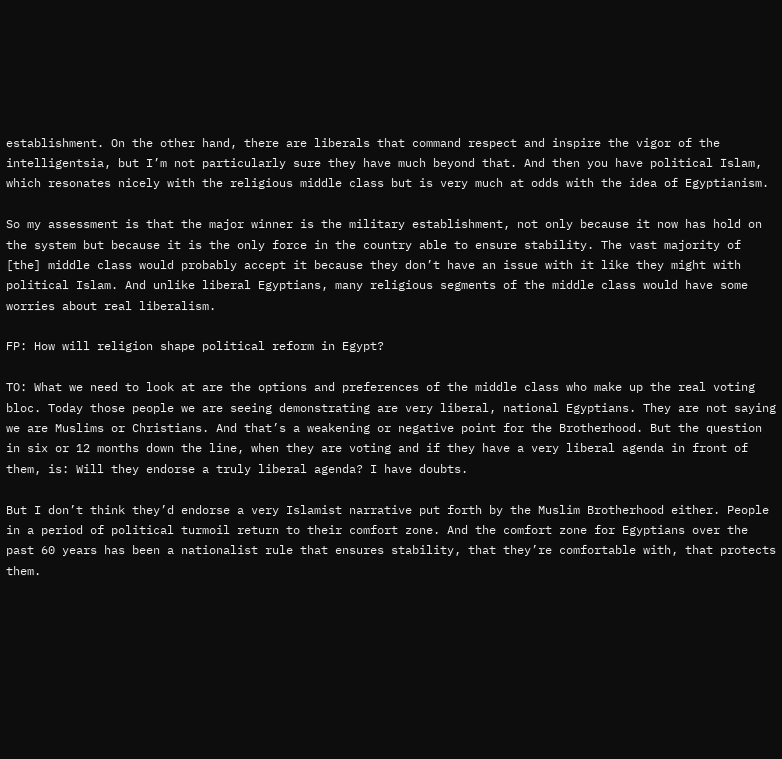establishment. On the other hand, there are liberals that command respect and inspire the vigor of the intelligentsia, but I’m not particularly sure they have much beyond that. And then you have political Islam, which resonates nicely with the religious middle class but is very much at odds with the idea of Egyptianism.

So my assessment is that the major winner is the military establishment, not only because it now has hold on the system but because it is the only force in the country able to ensure stability. The vast majority of [the] middle class would probably accept it because they don’t have an issue with it like they might with political Islam. And unlike liberal Egyptians, many religious segments of the middle class would have some worries about real liberalism.

FP: How will religion shape political reform in Egypt?

TO: What we need to look at are the options and preferences of the middle class who make up the real voting bloc. Today those people we are seeing demonstrating are very liberal, national Egyptians. They are not saying we are Muslims or Christians. And that’s a weakening or negative point for the Brotherhood. But the question in six or 12 months down the line, when they are voting and if they have a very liberal agenda in front of them, is: Will they endorse a truly liberal agenda? I have doubts.

But I don’t think they’d endorse a very Islamist narrative put forth by the Muslim Brotherhood either. People in a period of political turmoil return to their comfort zone. And the comfort zone for Egyptians over the past 60 years has been a nationalist rule that ensures stability, that they’re comfortable with, that protects them.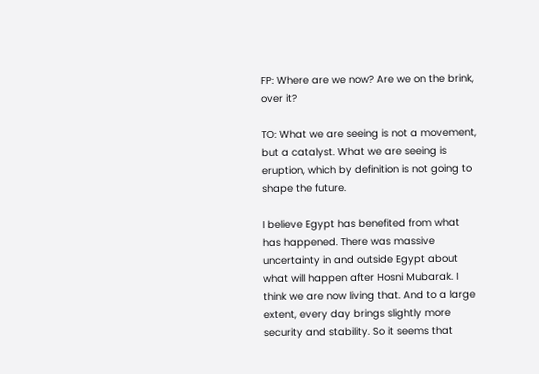FP: Where are we now? Are we on the brink, over it?

TO: What we are seeing is not a movement, but a catalyst. What we are seeing is eruption, which by definition is not going to shape the future.

I believe Egypt has benefited from what has happened. There was massive uncertainty in and outside Egypt about what will happen after Hosni Mubarak. I think we are now living that. And to a large extent, every day brings slightly more security and stability. So it seems that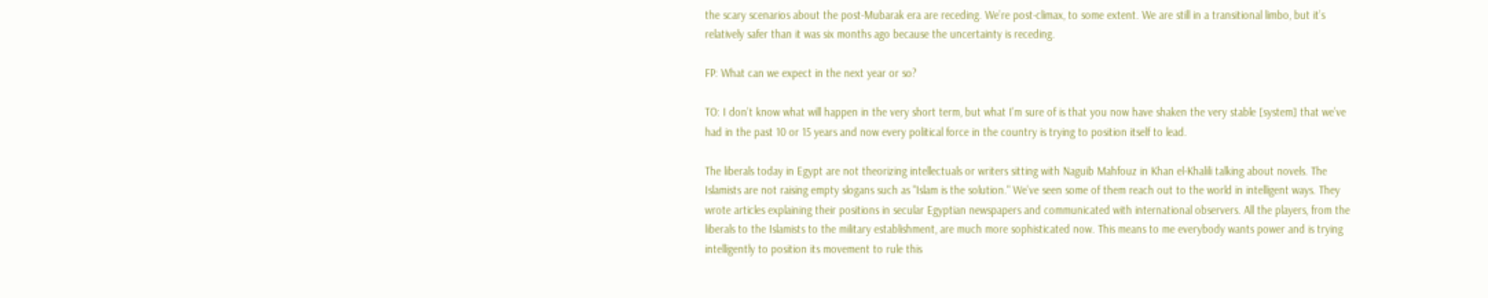the scary scenarios about the post-Mubarak era are receding. We’re post-climax, to some extent. We are still in a transitional limbo, but it’s relatively safer than it was six months ago because the uncertainty is receding.

FP: What can we expect in the next year or so?

TO: I don’t know what will happen in the very short term, but what I’m sure of is that you now have shaken the very stable [system] that we’ve had in the past 10 or 15 years and now every political force in the country is trying to position itself to lead.

The liberals today in Egypt are not theorizing intellectuals or writers sitting with Naguib Mahfouz in Khan el-Khalili talking about novels. The Islamists are not raising empty slogans such as "Islam is the solution." We’ve seen some of them reach out to the world in intelligent ways. They wrote articles explaining their positions in secular Egyptian newspapers and communicated with international observers. All the players, from the liberals to the Islamists to the military establishment, are much more sophisticated now. This means to me everybody wants power and is trying intelligently to position its movement to rule this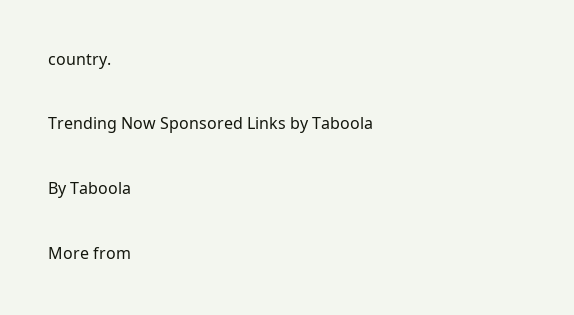country.

Trending Now Sponsored Links by Taboola

By Taboola

More from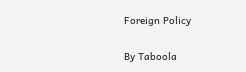Foreign Policy

By Taboola